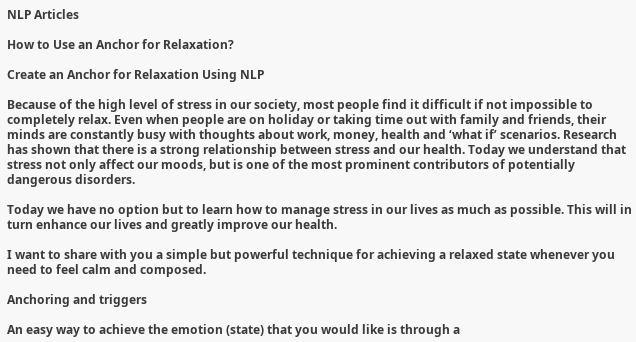NLP Articles

How to Use an Anchor for Relaxation?

Create an Anchor for Relaxation Using NLP

Because of the high level of stress in our society, most people find it difficult if not impossible to completely relax. Even when people are on holiday or taking time out with family and friends, their minds are constantly busy with thoughts about work, money, health and ‘what if’ scenarios. Research has shown that there is a strong relationship between stress and our health. Today we understand that stress not only affect our moods, but is one of the most prominent contributors of potentially dangerous disorders.

Today we have no option but to learn how to manage stress in our lives as much as possible. This will in turn enhance our lives and greatly improve our health.

I want to share with you a simple but powerful technique for achieving a relaxed state whenever you need to feel calm and composed.

Anchoring and triggers

An easy way to achieve the emotion (state) that you would like is through a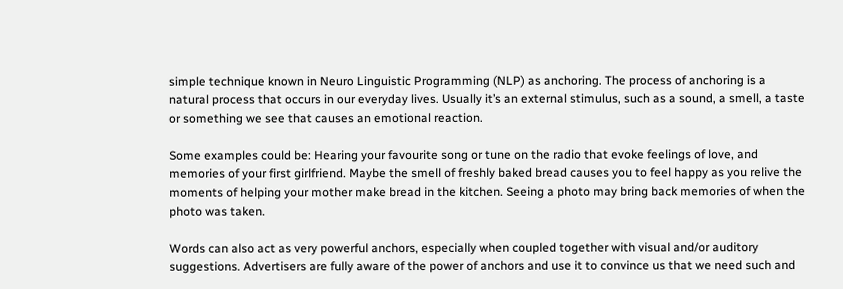simple technique known in Neuro Linguistic Programming (NLP) as anchoring. The process of anchoring is a natural process that occurs in our everyday lives. Usually it’s an external stimulus, such as a sound, a smell, a taste or something we see that causes an emotional reaction.

Some examples could be: Hearing your favourite song or tune on the radio that evoke feelings of love, and memories of your first girlfriend. Maybe the smell of freshly baked bread causes you to feel happy as you relive the moments of helping your mother make bread in the kitchen. Seeing a photo may bring back memories of when the photo was taken.

Words can also act as very powerful anchors, especially when coupled together with visual and/or auditory suggestions. Advertisers are fully aware of the power of anchors and use it to convince us that we need such and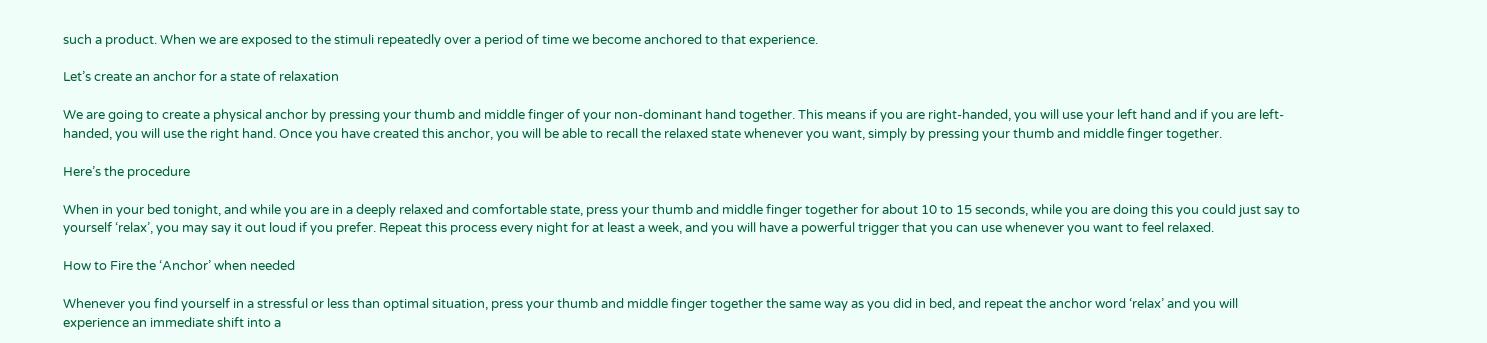such a product. When we are exposed to the stimuli repeatedly over a period of time we become anchored to that experience.

Let’s create an anchor for a state of relaxation

We are going to create a physical anchor by pressing your thumb and middle finger of your non-dominant hand together. This means if you are right-handed, you will use your left hand and if you are left-handed, you will use the right hand. Once you have created this anchor, you will be able to recall the relaxed state whenever you want, simply by pressing your thumb and middle finger together.

Here’s the procedure

When in your bed tonight, and while you are in a deeply relaxed and comfortable state, press your thumb and middle finger together for about 10 to 15 seconds, while you are doing this you could just say to yourself ‘relax’, you may say it out loud if you prefer. Repeat this process every night for at least a week, and you will have a powerful trigger that you can use whenever you want to feel relaxed.

How to Fire the ‘Anchor’ when needed

Whenever you find yourself in a stressful or less than optimal situation, press your thumb and middle finger together the same way as you did in bed, and repeat the anchor word ‘relax’ and you will experience an immediate shift into a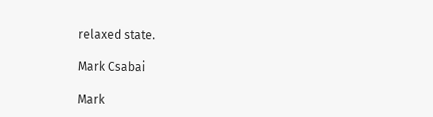relaxed state.

Mark Csabai

Mark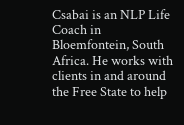Csabai is an NLP Life Coach in Bloemfontein, South Africa. He works with clients in and around the Free State to help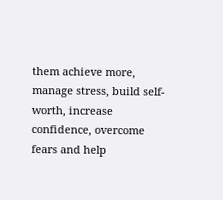them achieve more, manage stress, build self-worth, increase confidence, overcome fears and help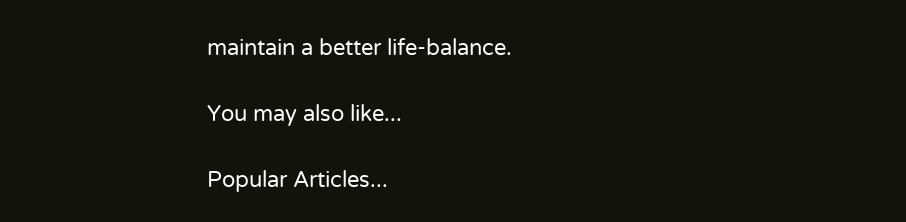maintain a better life-balance.

You may also like...

Popular Articles...